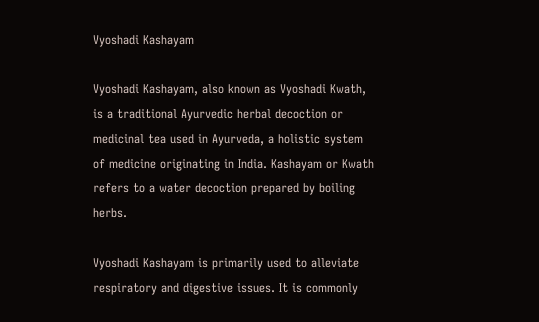Vyoshadi Kashayam

Vyoshadi Kashayam, also known as Vyoshadi Kwath, is a traditional Ayurvedic herbal decoction or medicinal tea used in Ayurveda, a holistic system of medicine originating in India. Kashayam or Kwath refers to a water decoction prepared by boiling herbs.

Vyoshadi Kashayam is primarily used to alleviate respiratory and digestive issues. It is commonly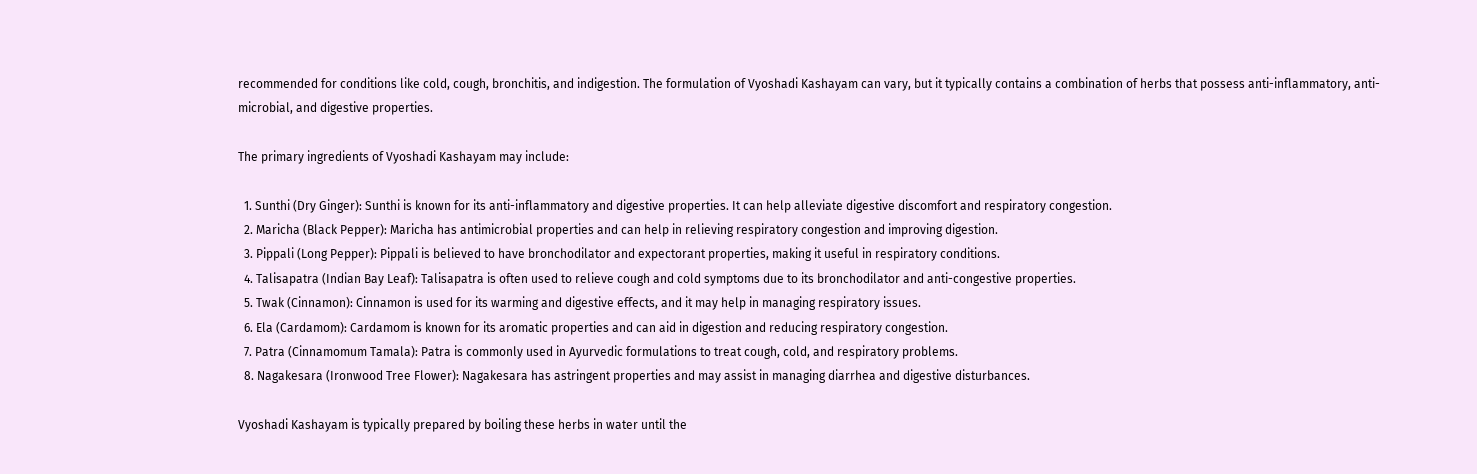recommended for conditions like cold, cough, bronchitis, and indigestion. The formulation of Vyoshadi Kashayam can vary, but it typically contains a combination of herbs that possess anti-inflammatory, anti-microbial, and digestive properties.

The primary ingredients of Vyoshadi Kashayam may include:

  1. Sunthi (Dry Ginger): Sunthi is known for its anti-inflammatory and digestive properties. It can help alleviate digestive discomfort and respiratory congestion.
  2. Maricha (Black Pepper): Maricha has antimicrobial properties and can help in relieving respiratory congestion and improving digestion.
  3. Pippali (Long Pepper): Pippali is believed to have bronchodilator and expectorant properties, making it useful in respiratory conditions.
  4. Talisapatra (Indian Bay Leaf): Talisapatra is often used to relieve cough and cold symptoms due to its bronchodilator and anti-congestive properties.
  5. Twak (Cinnamon): Cinnamon is used for its warming and digestive effects, and it may help in managing respiratory issues.
  6. Ela (Cardamom): Cardamom is known for its aromatic properties and can aid in digestion and reducing respiratory congestion.
  7. Patra (Cinnamomum Tamala): Patra is commonly used in Ayurvedic formulations to treat cough, cold, and respiratory problems.
  8. Nagakesara (Ironwood Tree Flower): Nagakesara has astringent properties and may assist in managing diarrhea and digestive disturbances.

Vyoshadi Kashayam is typically prepared by boiling these herbs in water until the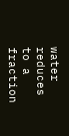water reduces to a fraction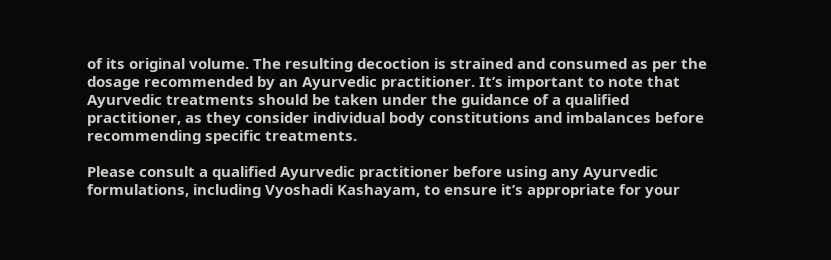of its original volume. The resulting decoction is strained and consumed as per the dosage recommended by an Ayurvedic practitioner. It’s important to note that Ayurvedic treatments should be taken under the guidance of a qualified practitioner, as they consider individual body constitutions and imbalances before recommending specific treatments.

Please consult a qualified Ayurvedic practitioner before using any Ayurvedic formulations, including Vyoshadi Kashayam, to ensure it’s appropriate for your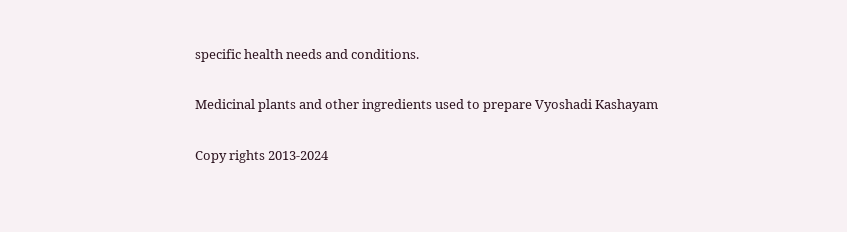specific health needs and conditions.

Medicinal plants and other ingredients used to prepare Vyoshadi Kashayam

Copy rights 2013-2024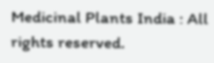Medicinal Plants India : All rights reserved.